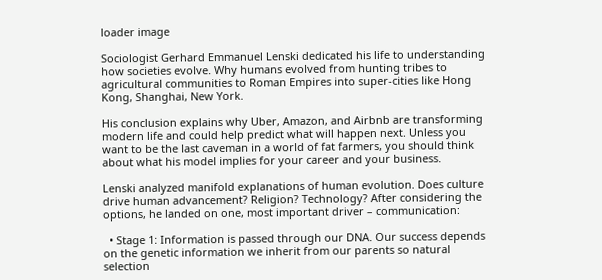loader image

Sociologist Gerhard Emmanuel Lenski dedicated his life to understanding how societies evolve. Why humans evolved from hunting tribes to agricultural communities to Roman Empires into super-cities like Hong Kong, Shanghai, New York.

His conclusion explains why Uber, Amazon, and Airbnb are transforming modern life and could help predict what will happen next. Unless you want to be the last caveman in a world of fat farmers, you should think about what his model implies for your career and your business.

Lenski analyzed manifold explanations of human evolution. Does culture drive human advancement? Religion? Technology? After considering the options, he landed on one, most important driver – communication:

  • Stage 1: Information is passed through our DNA. Our success depends on the genetic information we inherit from our parents so natural selection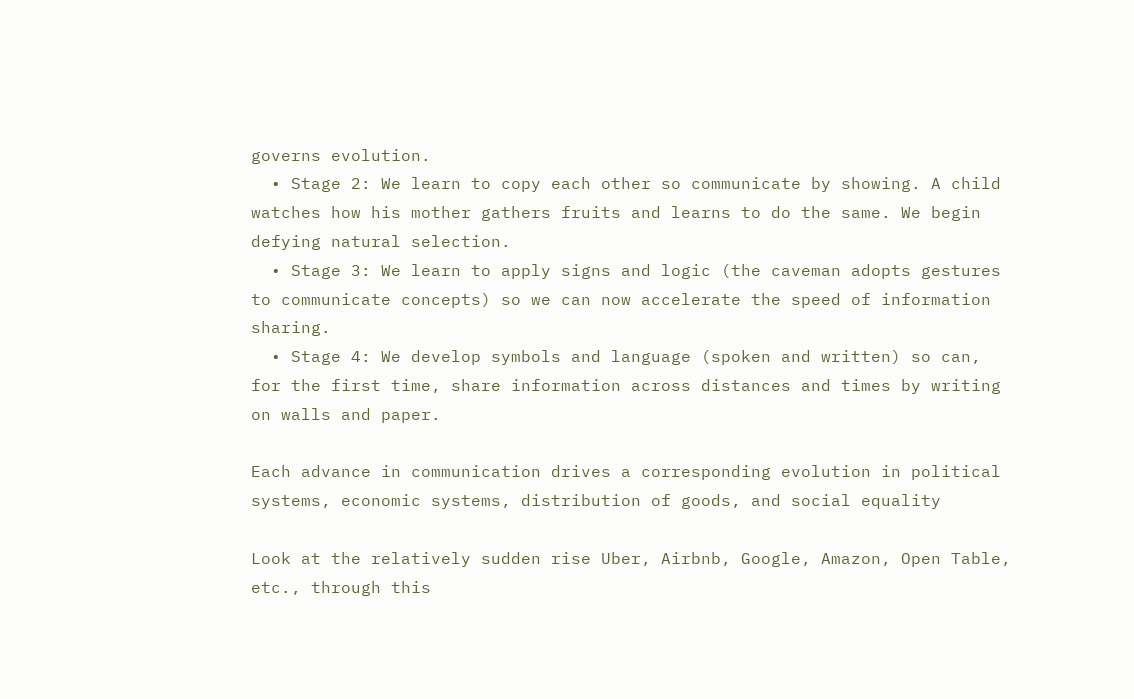governs evolution.
  • Stage 2: We learn to copy each other so communicate by showing. A child watches how his mother gathers fruits and learns to do the same. We begin defying natural selection.
  • Stage 3: We learn to apply signs and logic (the caveman adopts gestures to communicate concepts) so we can now accelerate the speed of information sharing.
  • Stage 4: We develop symbols and language (spoken and written) so can, for the first time, share information across distances and times by writing on walls and paper.

Each advance in communication drives a corresponding evolution in political systems, economic systems, distribution of goods, and social equality

Look at the relatively sudden rise Uber, Airbnb, Google, Amazon, Open Table, etc., through this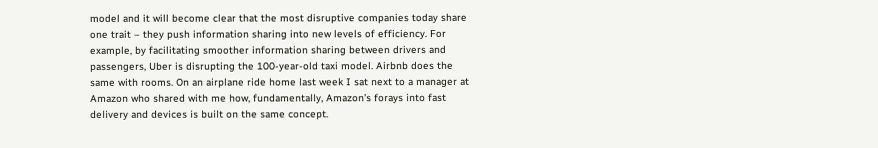model and it will become clear that the most disruptive companies today share one trait – they push information sharing into new levels of efficiency. For example, by facilitating smoother information sharing between drivers and passengers, Uber is disrupting the 100-year-old taxi model. Airbnb does the same with rooms. On an airplane ride home last week I sat next to a manager at Amazon who shared with me how, fundamentally, Amazon’s forays into fast delivery and devices is built on the same concept.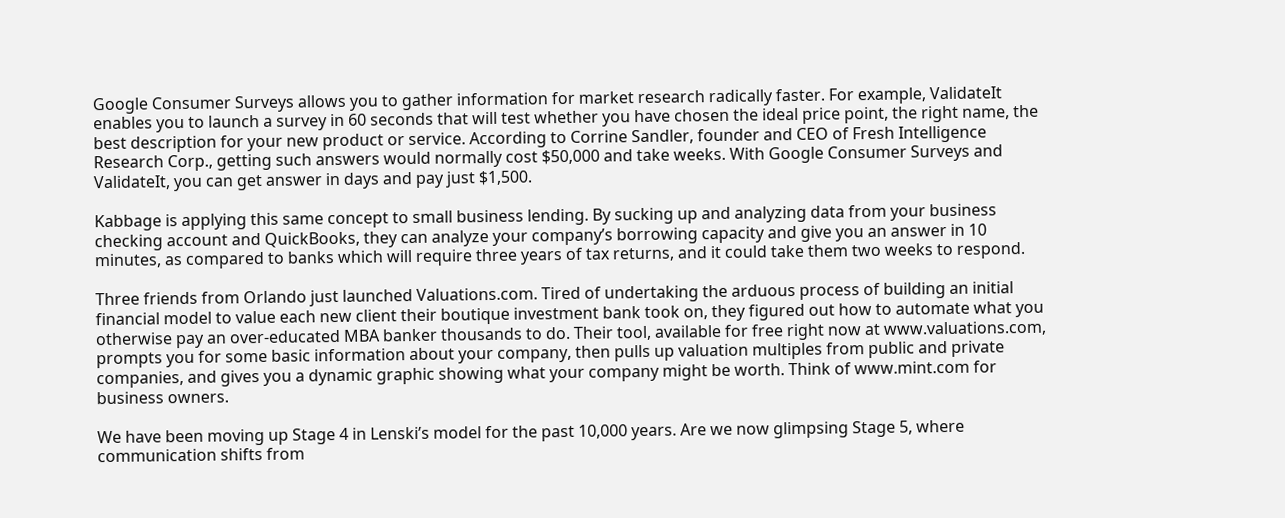Google Consumer Surveys allows you to gather information for market research radically faster. For example, ValidateIt enables you to launch a survey in 60 seconds that will test whether you have chosen the ideal price point, the right name, the best description for your new product or service. According to Corrine Sandler, founder and CEO of Fresh Intelligence Research Corp., getting such answers would normally cost $50,000 and take weeks. With Google Consumer Surveys and ValidateIt, you can get answer in days and pay just $1,500.

Kabbage is applying this same concept to small business lending. By sucking up and analyzing data from your business checking account and QuickBooks, they can analyze your company’s borrowing capacity and give you an answer in 10 minutes, as compared to banks which will require three years of tax returns, and it could take them two weeks to respond.

Three friends from Orlando just launched Valuations.com. Tired of undertaking the arduous process of building an initial financial model to value each new client their boutique investment bank took on, they figured out how to automate what you otherwise pay an over-educated MBA banker thousands to do. Their tool, available for free right now at www.valuations.com, prompts you for some basic information about your company, then pulls up valuation multiples from public and private companies, and gives you a dynamic graphic showing what your company might be worth. Think of www.mint.com for business owners.

We have been moving up Stage 4 in Lenski’s model for the past 10,000 years. Are we now glimpsing Stage 5, where communication shifts from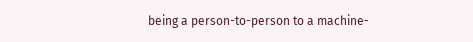being a person-to-person to a machine-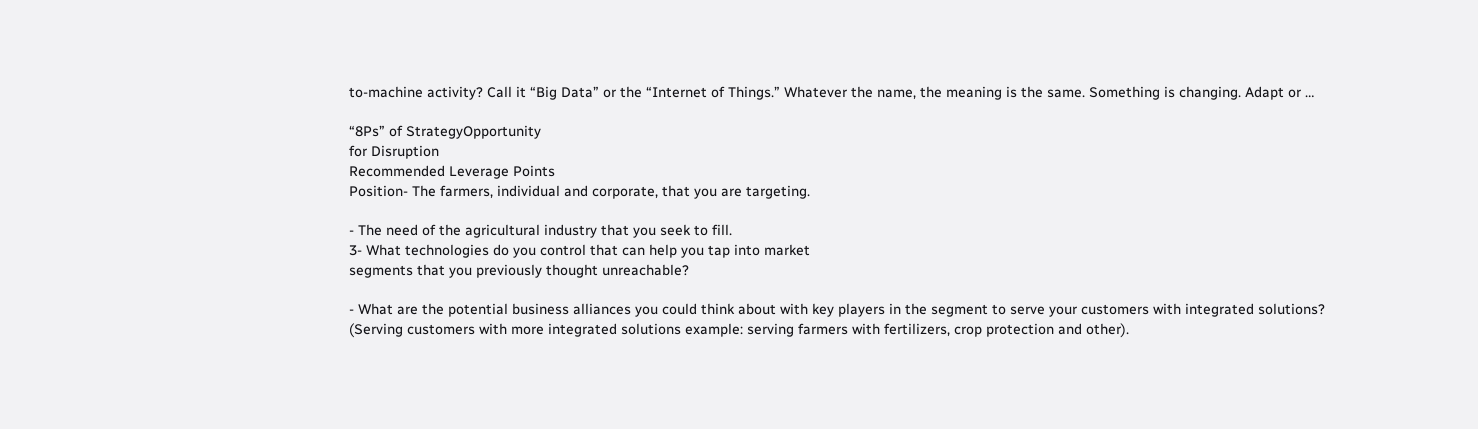to-machine activity? Call it “Big Data” or the “Internet of Things.” Whatever the name, the meaning is the same. Something is changing. Adapt or …

“8Ps” of StrategyOpportunity
for Disruption
Recommended Leverage Points
Position- The farmers, individual and corporate, that you are targeting.

- The need of the agricultural industry that you seek to fill.
3- What technologies do you control that can help you tap into market
segments that you previously thought unreachable?

- What are the potential business alliances you could think about with key players in the segment to serve your customers with integrated solutions? (Serving customers with more integrated solutions example: serving farmers with fertilizers, crop protection and other).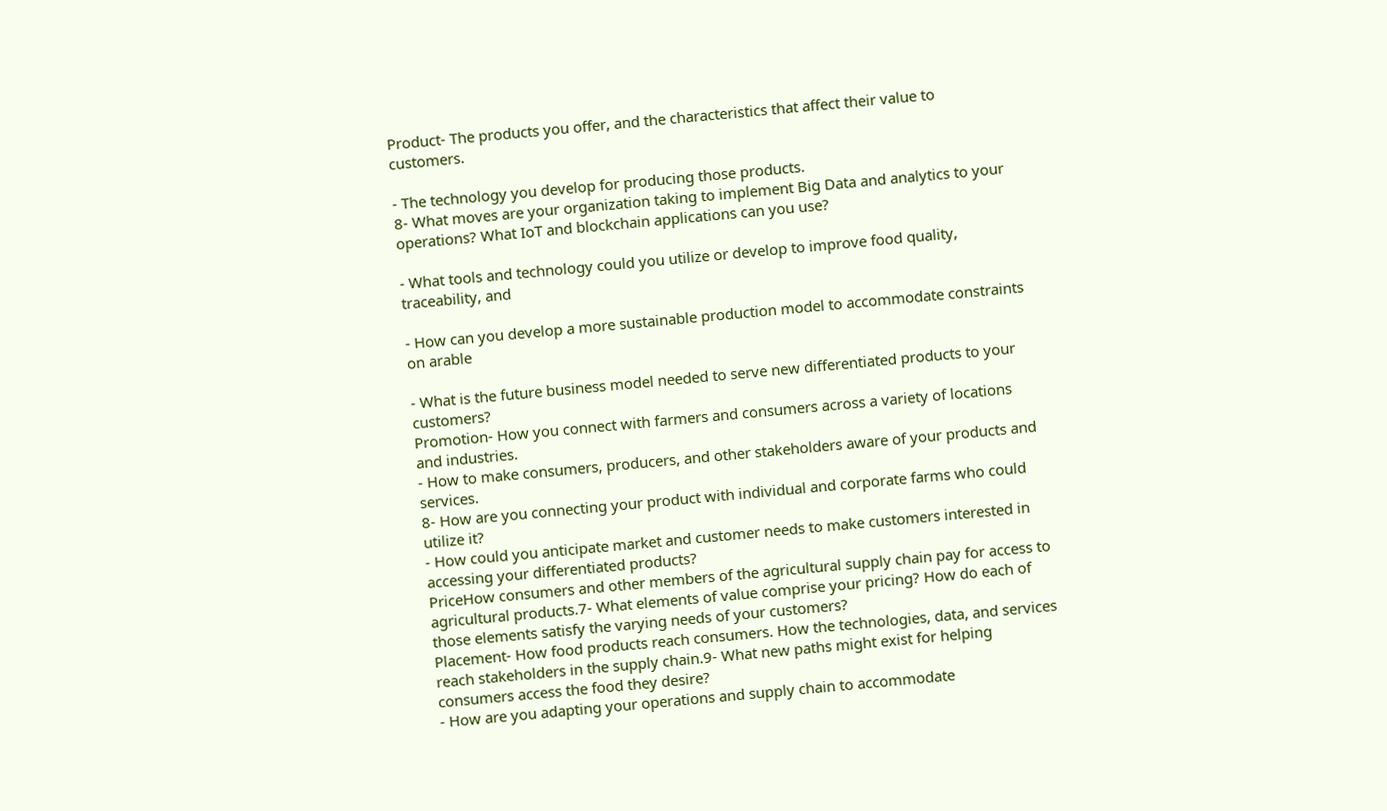Product- The products you offer, and the characteristics that affect their value to customers.

- The technology you develop for producing those products.
8- What moves are your organization taking to implement Big Data and analytics to your operations? What IoT and blockchain applications can you use?

- What tools and technology could you utilize or develop to improve food quality, traceability, and

- How can you develop a more sustainable production model to accommodate constraints on arable

- What is the future business model needed to serve new differentiated products to your customers?
Promotion- How you connect with farmers and consumers across a variety of locations and industries.
- How to make consumers, producers, and other stakeholders aware of your products and services.
8- How are you connecting your product with individual and corporate farms who could utilize it?
- How could you anticipate market and customer needs to make customers interested in accessing your differentiated products?
PriceHow consumers and other members of the agricultural supply chain pay for access to agricultural products.7- What elements of value comprise your pricing? How do each of those elements satisfy the varying needs of your customers?
Placement- How food products reach consumers. How the technologies, data, and services reach stakeholders in the supply chain.9- What new paths might exist for helping consumers access the food they desire?
- How are you adapting your operations and supply chain to accommodate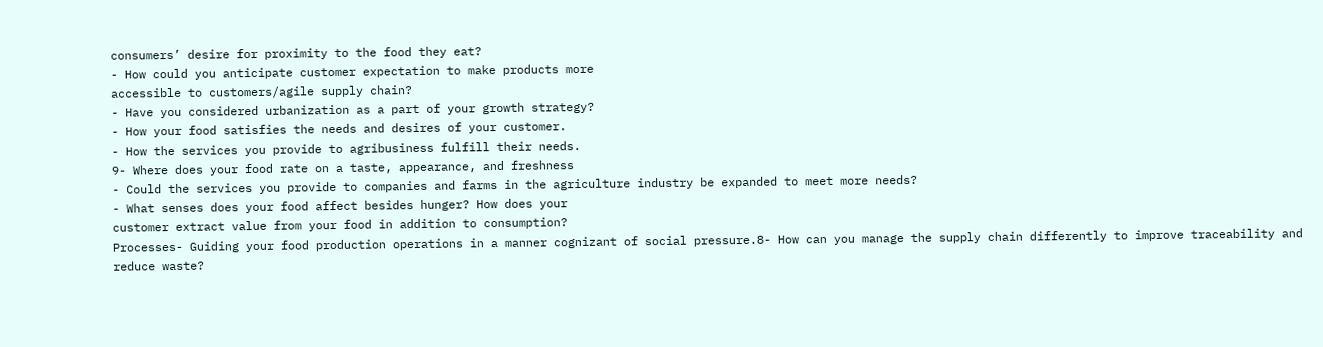consumers’ desire for proximity to the food they eat?
- How could you anticipate customer expectation to make products more
accessible to customers/agile supply chain?
- Have you considered urbanization as a part of your growth strategy?
- How your food satisfies the needs and desires of your customer.
- How the services you provide to agribusiness fulfill their needs.
9- Where does your food rate on a taste, appearance, and freshness
- Could the services you provide to companies and farms in the agriculture industry be expanded to meet more needs?
- What senses does your food affect besides hunger? How does your
customer extract value from your food in addition to consumption?
Processes- Guiding your food production operations in a manner cognizant of social pressure.8- How can you manage the supply chain differently to improve traceability and reduce waste?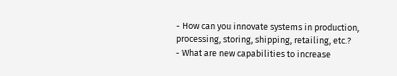- How can you innovate systems in production, processing, storing, shipping, retailing, etc.?
- What are new capabilities to increase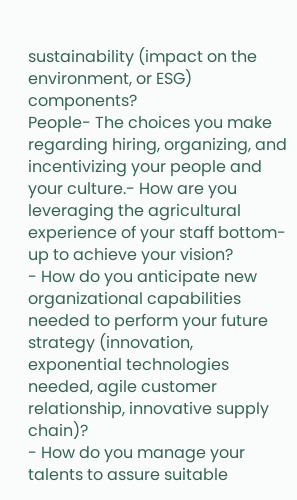sustainability (impact on the environment, or ESG) components?
People- The choices you make regarding hiring, organizing, and incentivizing your people and your culture.- How are you leveraging the agricultural experience of your staff bottom-up to achieve your vision?
- How do you anticipate new organizational capabilities needed to perform your future strategy (innovation, exponential technologies needed, agile customer relationship, innovative supply chain)?
- How do you manage your talents to assure suitable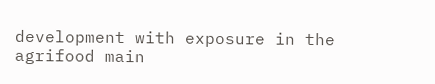development with exposure in the agrifood main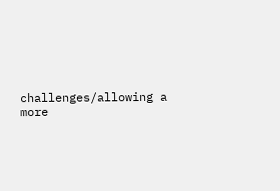challenges/allowing a more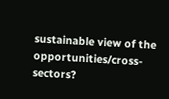sustainable view of the opportunities/cross-sectors?